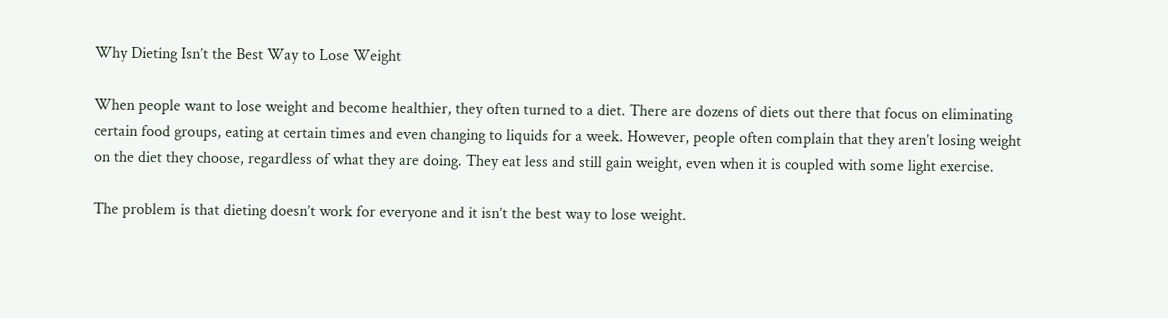Why Dieting Isn’t the Best Way to Lose Weight

When people want to lose weight and become healthier, they often turned to a diet. There are dozens of diets out there that focus on eliminating certain food groups, eating at certain times and even changing to liquids for a week. However, people often complain that they aren’t losing weight on the diet they choose, regardless of what they are doing. They eat less and still gain weight, even when it is coupled with some light exercise.

The problem is that dieting doesn’t work for everyone and it isn’t the best way to lose weight.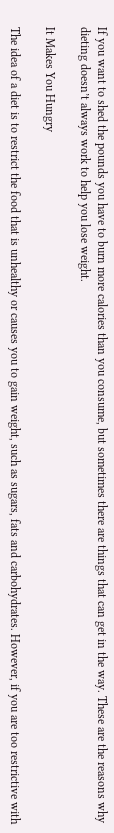If you want to shed the pounds you have to burn more calories than you consume, but sometimes there are things that can get in the way. These are the reasons why dieting doesn’t always work to help you lose weight.

It Makes You Hungry

The idea of a diet is to restrict the food that is unhealthy or causes you to gain weight, such as sugars, fats and carbohydrates. However, if you are too restrictive with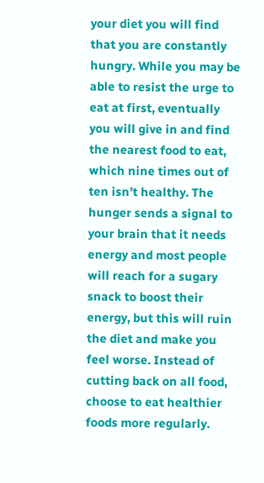your diet you will find that you are constantly hungry. While you may be able to resist the urge to eat at first, eventually you will give in and find the nearest food to eat, which nine times out of ten isn’t healthy. The hunger sends a signal to your brain that it needs energy and most people will reach for a sugary snack to boost their energy, but this will ruin the diet and make you feel worse. Instead of cutting back on all food, choose to eat healthier foods more regularly.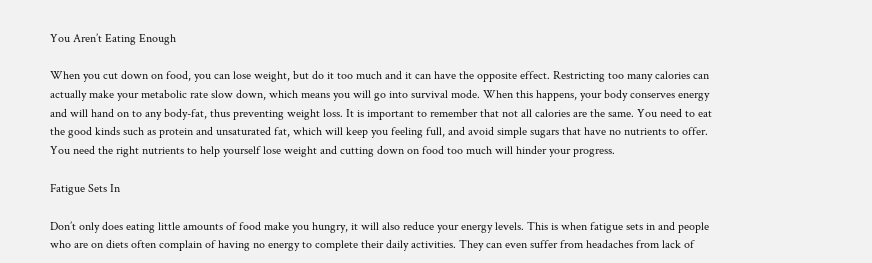You Aren’t Eating Enough

When you cut down on food, you can lose weight, but do it too much and it can have the opposite effect. Restricting too many calories can actually make your metabolic rate slow down, which means you will go into survival mode. When this happens, your body conserves energy and will hand on to any body-fat, thus preventing weight loss. It is important to remember that not all calories are the same. You need to eat the good kinds such as protein and unsaturated fat, which will keep you feeling full, and avoid simple sugars that have no nutrients to offer. You need the right nutrients to help yourself lose weight and cutting down on food too much will hinder your progress.

Fatigue Sets In

Don’t only does eating little amounts of food make you hungry, it will also reduce your energy levels. This is when fatigue sets in and people who are on diets often complain of having no energy to complete their daily activities. They can even suffer from headaches from lack of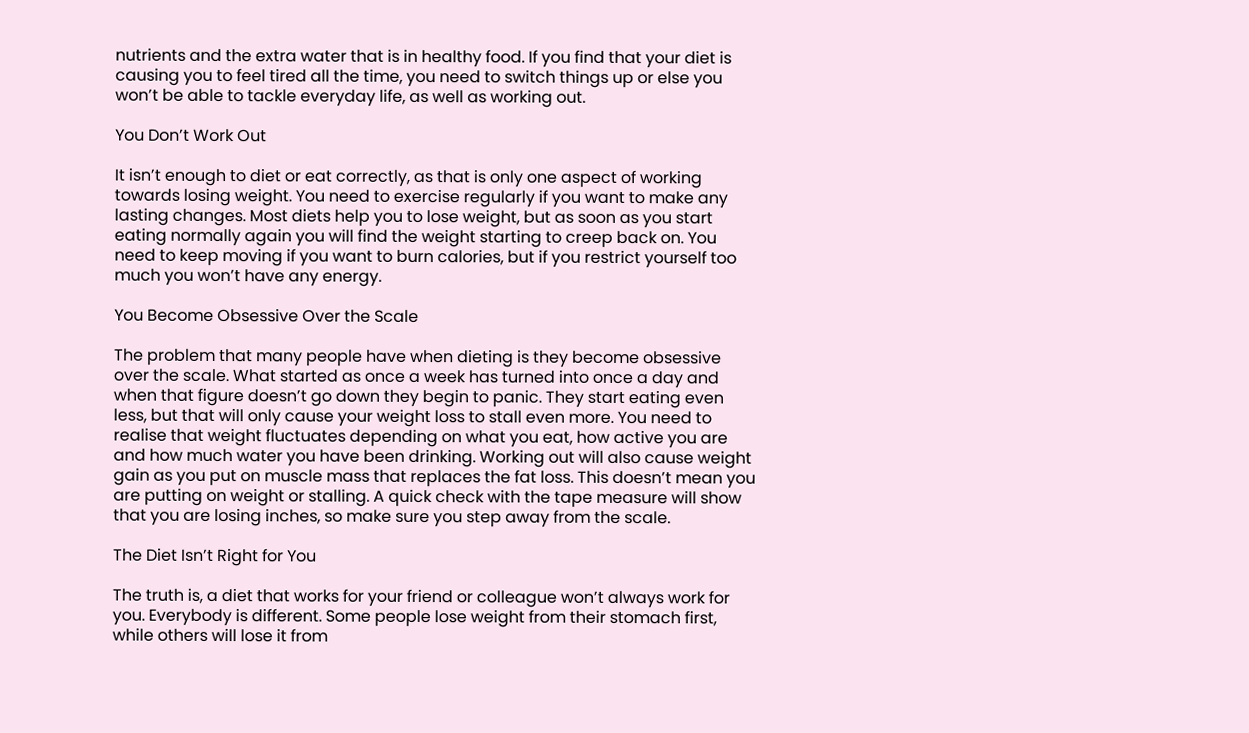nutrients and the extra water that is in healthy food. If you find that your diet is causing you to feel tired all the time, you need to switch things up or else you won’t be able to tackle everyday life, as well as working out.

You Don’t Work Out

It isn’t enough to diet or eat correctly, as that is only one aspect of working towards losing weight. You need to exercise regularly if you want to make any lasting changes. Most diets help you to lose weight, but as soon as you start eating normally again you will find the weight starting to creep back on. You need to keep moving if you want to burn calories, but if you restrict yourself too much you won’t have any energy.

You Become Obsessive Over the Scale

The problem that many people have when dieting is they become obsessive over the scale. What started as once a week has turned into once a day and when that figure doesn’t go down they begin to panic. They start eating even less, but that will only cause your weight loss to stall even more. You need to realise that weight fluctuates depending on what you eat, how active you are and how much water you have been drinking. Working out will also cause weight gain as you put on muscle mass that replaces the fat loss. This doesn’t mean you are putting on weight or stalling. A quick check with the tape measure will show that you are losing inches, so make sure you step away from the scale.

The Diet Isn’t Right for You

The truth is, a diet that works for your friend or colleague won’t always work for you. Everybody is different. Some people lose weight from their stomach first, while others will lose it from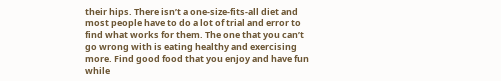their hips. There isn’t a one-size-fits-all diet and most people have to do a lot of trial and error to find what works for them. The one that you can’t go wrong with is eating healthy and exercising more. Find good food that you enjoy and have fun while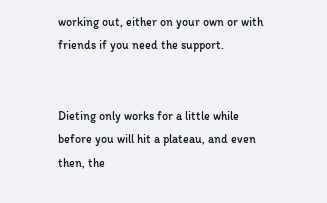working out, either on your own or with friends if you need the support.


Dieting only works for a little while before you will hit a plateau, and even then, the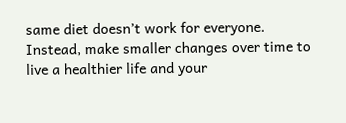same diet doesn’t work for everyone. Instead, make smaller changes over time to live a healthier life and your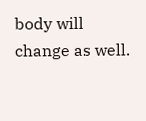body will change as well.